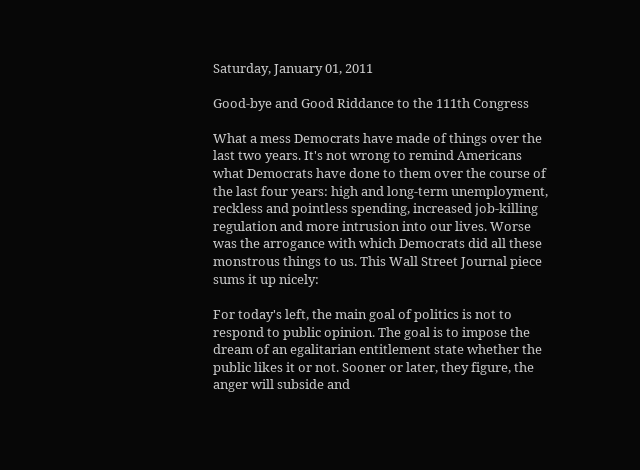Saturday, January 01, 2011

Good-bye and Good Riddance to the 111th Congress

What a mess Democrats have made of things over the last two years. It's not wrong to remind Americans what Democrats have done to them over the course of the last four years: high and long-term unemployment, reckless and pointless spending, increased job-killing regulation and more intrusion into our lives. Worse was the arrogance with which Democrats did all these monstrous things to us. This Wall Street Journal piece sums it up nicely:

For today's left, the main goal of politics is not to respond to public opinion. The goal is to impose the dream of an egalitarian entitlement state whether the public likes it or not. Sooner or later, they figure, the anger will subside and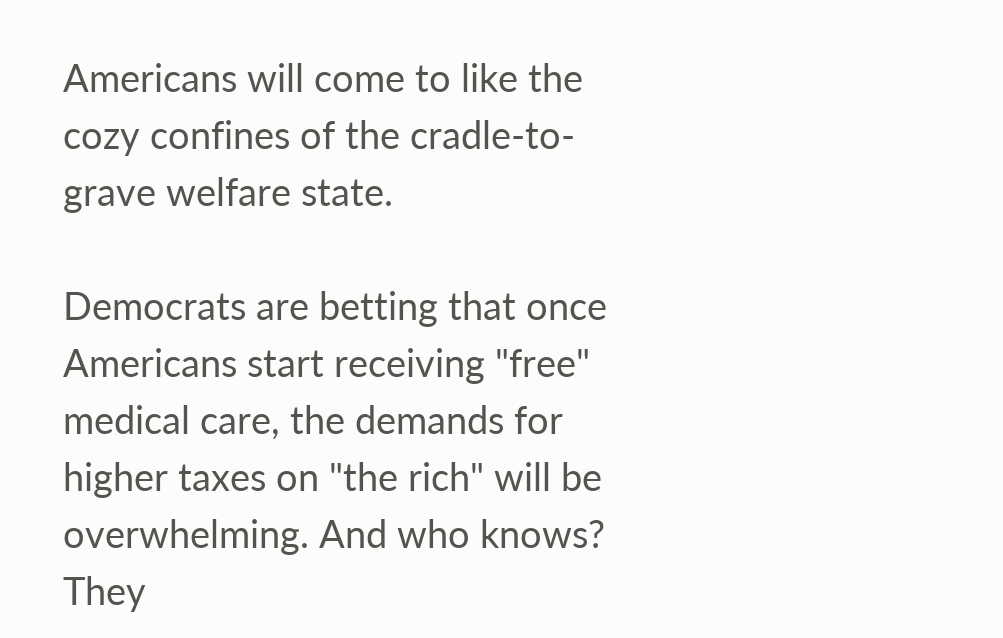Americans will come to like the cozy confines of the cradle-to-grave welfare state.

Democrats are betting that once Americans start receiving "free" medical care, the demands for higher taxes on "the rich" will be overwhelming. And who knows? They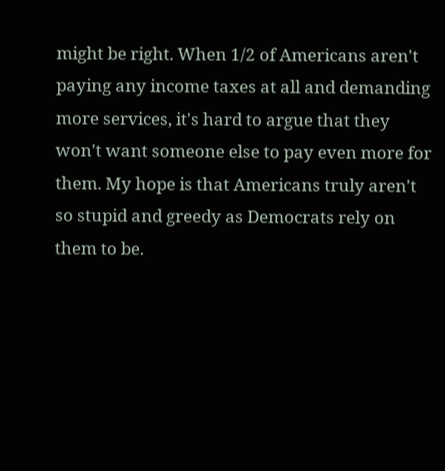might be right. When 1/2 of Americans aren't paying any income taxes at all and demanding more services, it's hard to argue that they won't want someone else to pay even more for them. My hope is that Americans truly aren't so stupid and greedy as Democrats rely on them to be.